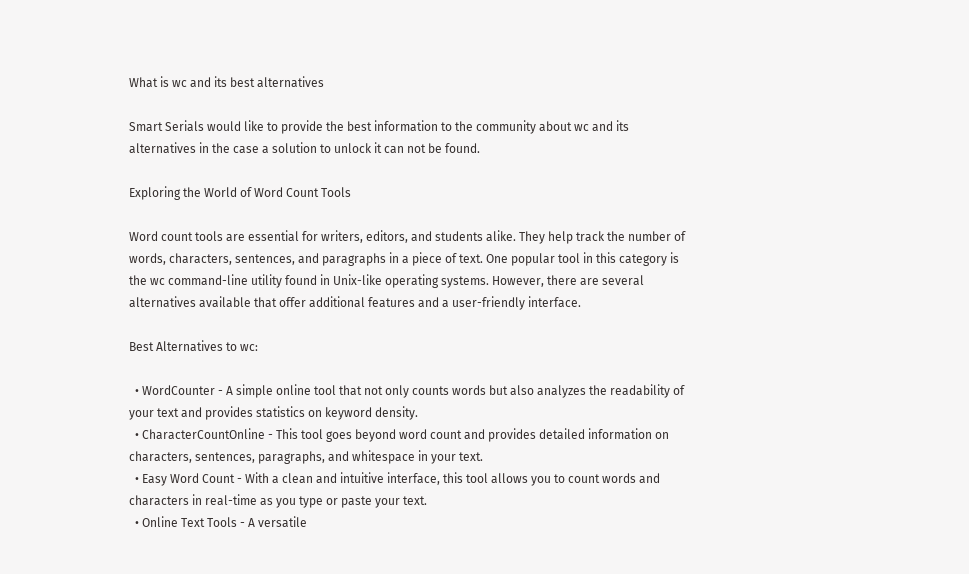What is wc and its best alternatives

Smart Serials would like to provide the best information to the community about wc and its alternatives in the case a solution to unlock it can not be found.

Exploring the World of Word Count Tools

Word count tools are essential for writers, editors, and students alike. They help track the number of words, characters, sentences, and paragraphs in a piece of text. One popular tool in this category is the wc command-line utility found in Unix-like operating systems. However, there are several alternatives available that offer additional features and a user-friendly interface.

Best Alternatives to wc:

  • WordCounter - A simple online tool that not only counts words but also analyzes the readability of your text and provides statistics on keyword density.
  • CharacterCountOnline - This tool goes beyond word count and provides detailed information on characters, sentences, paragraphs, and whitespace in your text.
  • Easy Word Count - With a clean and intuitive interface, this tool allows you to count words and characters in real-time as you type or paste your text.
  • Online Text Tools - A versatile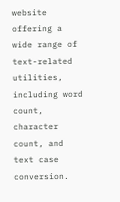website offering a wide range of text-related utilities, including word count, character count, and text case conversion.